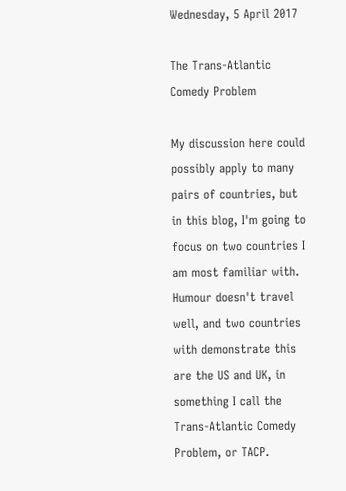Wednesday, 5 April 2017

The Trans-Atlantic Comedy Problem

My discussion here could possibly apply to many pairs of countries, but in this blog, I'm going to focus on two countries I am most familiar with. Humour doesn't travel well, and two countries with demonstrate this are the US and UK, in something I call the Trans-Atlantic Comedy Problem, or TACP.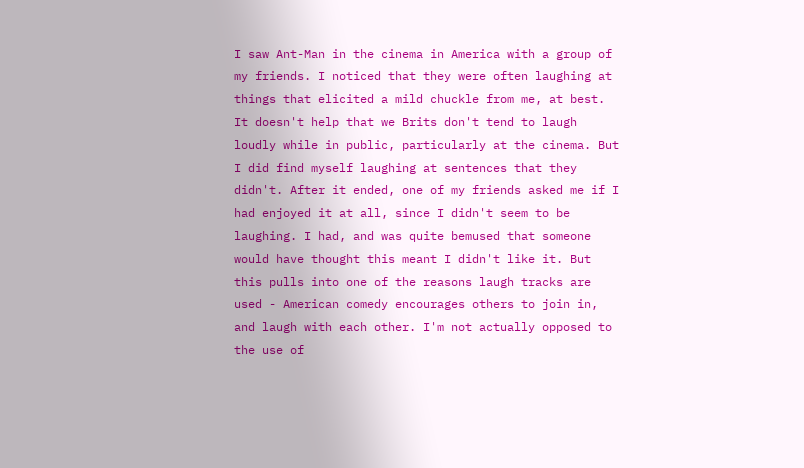I saw Ant-Man in the cinema in America with a group of my friends. I noticed that they were often laughing at things that elicited a mild chuckle from me, at best. It doesn't help that we Brits don't tend to laugh loudly while in public, particularly at the cinema. But I did find myself laughing at sentences that they didn't. After it ended, one of my friends asked me if I had enjoyed it at all, since I didn't seem to be laughing. I had, and was quite bemused that someone would have thought this meant I didn't like it. But this pulls into one of the reasons laugh tracks are used - American comedy encourages others to join in, and laugh with each other. I'm not actually opposed to the use of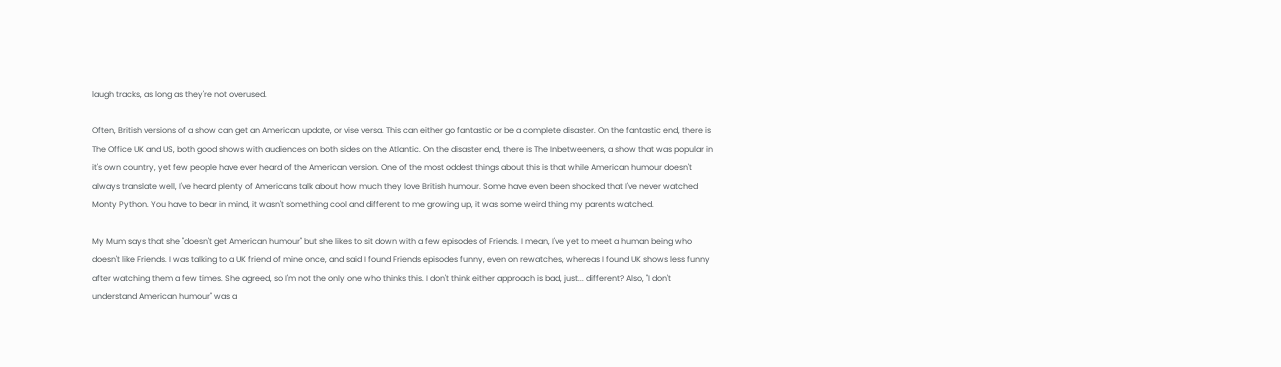laugh tracks, as long as they're not overused.

Often, British versions of a show can get an American update, or vise versa. This can either go fantastic or be a complete disaster. On the fantastic end, there is The Office UK and US, both good shows with audiences on both sides on the Atlantic. On the disaster end, there is The Inbetweeners, a show that was popular in it's own country, yet few people have ever heard of the American version. One of the most oddest things about this is that while American humour doesn't always translate well, I've heard plenty of Americans talk about how much they love British humour. Some have even been shocked that I've never watched Monty Python. You have to bear in mind, it wasn't something cool and different to me growing up, it was some weird thing my parents watched.

My Mum says that she "doesn't get American humour" but she likes to sit down with a few episodes of Friends. I mean, I've yet to meet a human being who doesn't like Friends. I was talking to a UK friend of mine once, and said I found Friends episodes funny, even on rewatches, whereas I found UK shows less funny after watching them a few times. She agreed, so I'm not the only one who thinks this. I don't think either approach is bad, just... different? Also, "I don't understand American humour" was a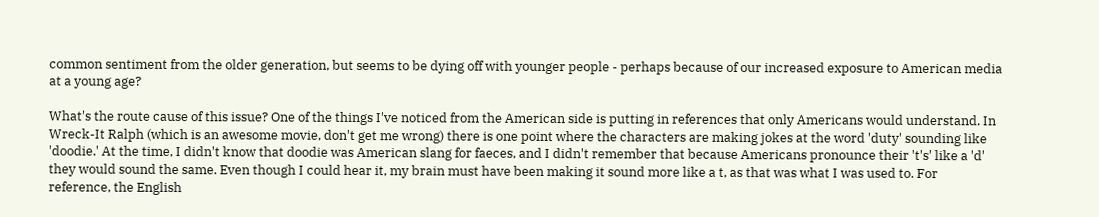common sentiment from the older generation, but seems to be dying off with younger people - perhaps because of our increased exposure to American media at a young age?

What's the route cause of this issue? One of the things I've noticed from the American side is putting in references that only Americans would understand. In Wreck-It Ralph (which is an awesome movie, don't get me wrong) there is one point where the characters are making jokes at the word 'duty' sounding like 'doodie.' At the time, I didn't know that doodie was American slang for faeces, and I didn't remember that because Americans pronounce their 't's' like a 'd' they would sound the same. Even though I could hear it, my brain must have been making it sound more like a t, as that was what I was used to. For reference, the English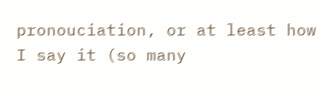pronouciation, or at least how I say it (so many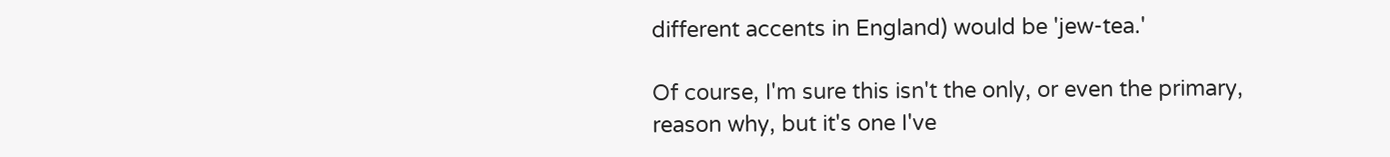different accents in England) would be 'jew-tea.'

Of course, I'm sure this isn't the only, or even the primary, reason why, but it's one I've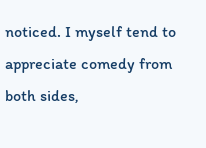noticed. I myself tend to appreciate comedy from both sides,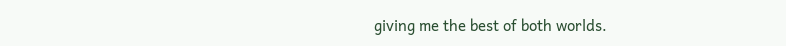giving me the best of both worlds.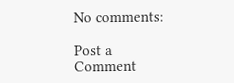No comments:

Post a Comment